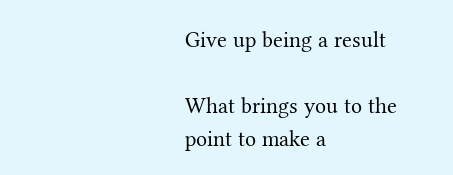Give up being a result

What brings you to the point to make a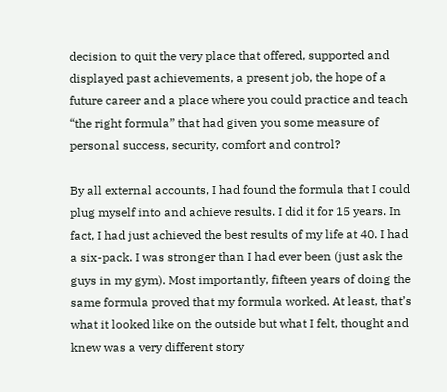decision to quit the very place that offered, supported and displayed past achievements, a present job, the hope of a future career and a place where you could practice and teach “the right formula” that had given you some measure of personal success, security, comfort and control?

By all external accounts, I had found the formula that I could plug myself into and achieve results. I did it for 15 years. In fact, I had just achieved the best results of my life at 40. I had a six-pack. I was stronger than I had ever been (just ask the guys in my gym). Most importantly, fifteen years of doing the same formula proved that my formula worked. At least, that’s what it looked like on the outside but what I felt, thought and knew was a very different story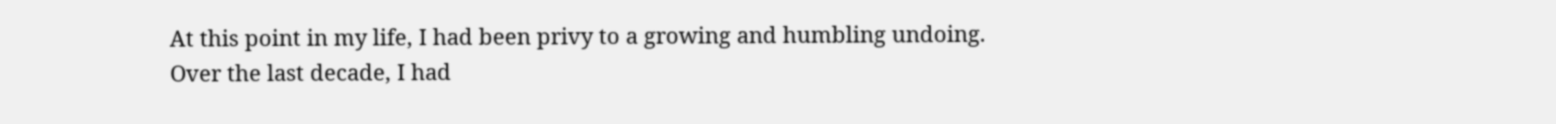At this point in my life, I had been privy to a growing and humbling undoing. Over the last decade, I had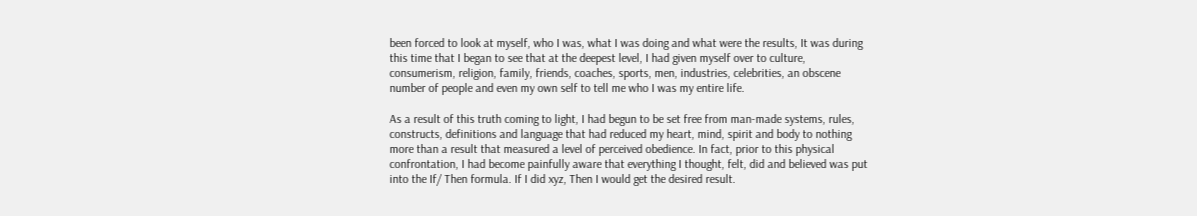been forced to look at myself, who I was, what I was doing and what were the results, It was during this time that I began to see that at the deepest level, I had given myself over to culture, consumerism, religion, family, friends, coaches, sports, men, industries, celebrities, an obscene number of people and even my own self to tell me who I was my entire life.

As a result of this truth coming to light, I had begun to be set free from man-made systems, rules, constructs, definitions and language that had reduced my heart, mind, spirit and body to nothing more than a result that measured a level of perceived obedience. In fact, prior to this physical confrontation, I had become painfully aware that everything I thought, felt, did and believed was put into the If/ Then formula. If I did xyz, Then I would get the desired result.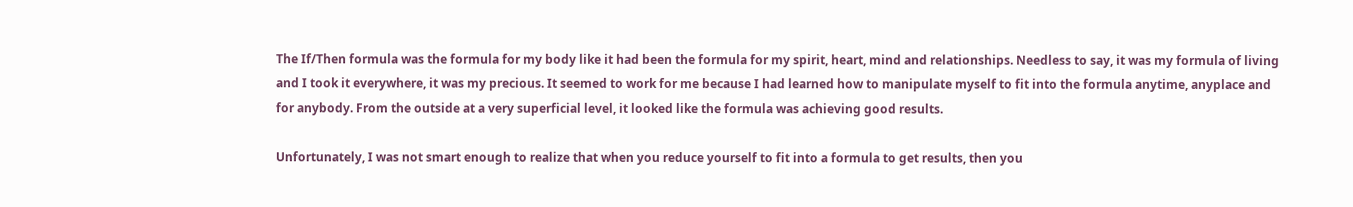The If/Then formula was the formula for my body like it had been the formula for my spirit, heart, mind and relationships. Needless to say, it was my formula of living and I took it everywhere, it was my precious. It seemed to work for me because I had learned how to manipulate myself to fit into the formula anytime, anyplace and for anybody. From the outside at a very superficial level, it looked like the formula was achieving good results.

Unfortunately, I was not smart enough to realize that when you reduce yourself to fit into a formula to get results, then you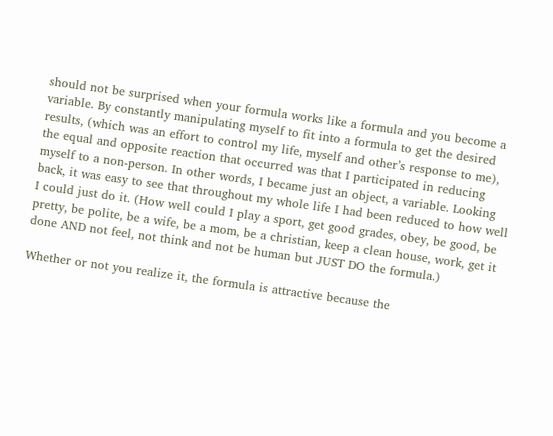should not be surprised when your formula works like a formula and you become a variable. By constantly manipulating myself to fit into a formula to get the desired results, (which was an effort to control my life, myself and other’s response to me), the equal and opposite reaction that occurred was that I participated in reducing myself to a non-person. In other words, I became just an object, a variable. Looking back, it was easy to see that throughout my whole life I had been reduced to how well I could just do it. (How well could I play a sport, get good grades, obey, be good, be pretty, be polite, be a wife, be a mom, be a christian, keep a clean house, work, get it done AND not feel, not think and not be human but JUST DO the formula.)

Whether or not you realize it, the formula is attractive because the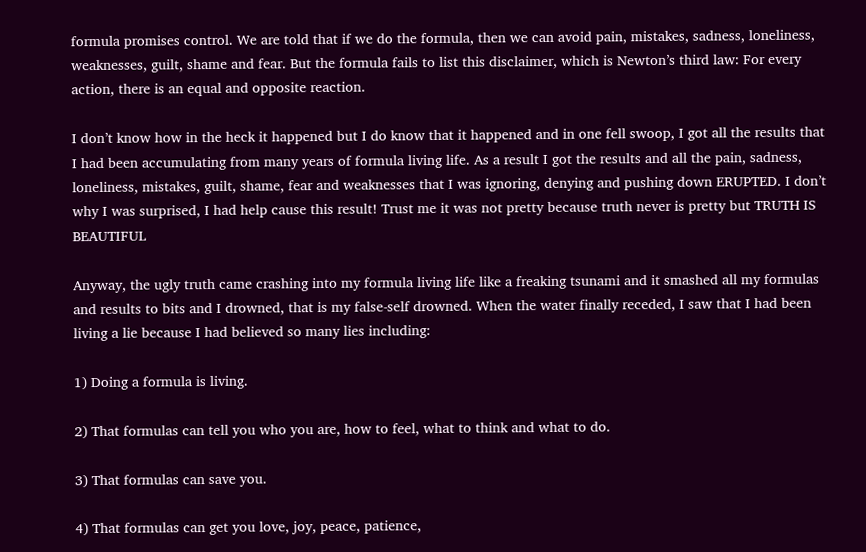formula promises control. We are told that if we do the formula, then we can avoid pain, mistakes, sadness, loneliness, weaknesses, guilt, shame and fear. But the formula fails to list this disclaimer, which is Newton’s third law: For every action, there is an equal and opposite reaction.

I don’t know how in the heck it happened but I do know that it happened and in one fell swoop, I got all the results that I had been accumulating from many years of formula living life. As a result I got the results and all the pain, sadness, loneliness, mistakes, guilt, shame, fear and weaknesses that I was ignoring, denying and pushing down ERUPTED. I don’t why I was surprised, I had help cause this result! Trust me it was not pretty because truth never is pretty but TRUTH IS BEAUTIFUL

Anyway, the ugly truth came crashing into my formula living life like a freaking tsunami and it smashed all my formulas and results to bits and I drowned, that is my false-self drowned. When the water finally receded, I saw that I had been living a lie because I had believed so many lies including:

1) Doing a formula is living.

2) That formulas can tell you who you are, how to feel, what to think and what to do.

3) That formulas can save you.

4) That formulas can get you love, joy, peace, patience,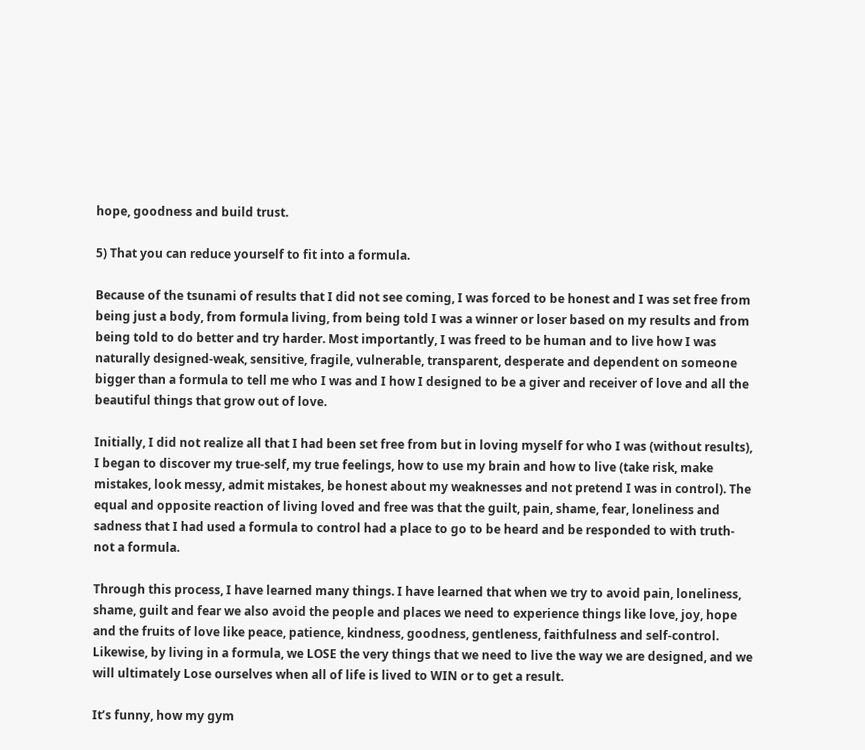hope, goodness and build trust.

5) That you can reduce yourself to fit into a formula.

Because of the tsunami of results that I did not see coming, I was forced to be honest and I was set free from being just a body, from formula living, from being told I was a winner or loser based on my results and from being told to do better and try harder. Most importantly, I was freed to be human and to live how I was naturally designed-weak, sensitive, fragile, vulnerable, transparent, desperate and dependent on someone bigger than a formula to tell me who I was and I how I designed to be a giver and receiver of love and all the beautiful things that grow out of love.

Initially, I did not realize all that I had been set free from but in loving myself for who I was (without results), I began to discover my true-self, my true feelings, how to use my brain and how to live (take risk, make mistakes, look messy, admit mistakes, be honest about my weaknesses and not pretend I was in control). The equal and opposite reaction of living loved and free was that the guilt, pain, shame, fear, loneliness and sadness that I had used a formula to control had a place to go to be heard and be responded to with truth- not a formula.

Through this process, I have learned many things. I have learned that when we try to avoid pain, loneliness, shame, guilt and fear we also avoid the people and places we need to experience things like love, joy, hope and the fruits of love like peace, patience, kindness, goodness, gentleness, faithfulness and self-control. Likewise, by living in a formula, we LOSE the very things that we need to live the way we are designed, and we will ultimately Lose ourselves when all of life is lived to WIN or to get a result.

It’s funny, how my gym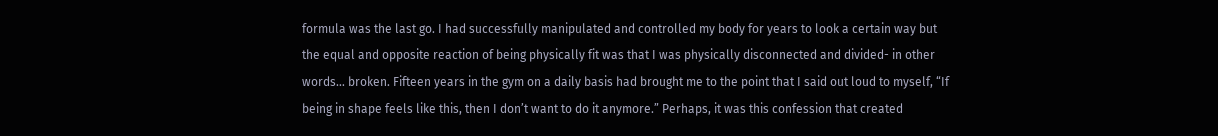formula was the last go. I had successfully manipulated and controlled my body for years to look a certain way but the equal and opposite reaction of being physically fit was that I was physically disconnected and divided- in other words… broken. Fifteen years in the gym on a daily basis had brought me to the point that I said out loud to myself, “If being in shape feels like this, then I don’t want to do it anymore.” Perhaps, it was this confession that created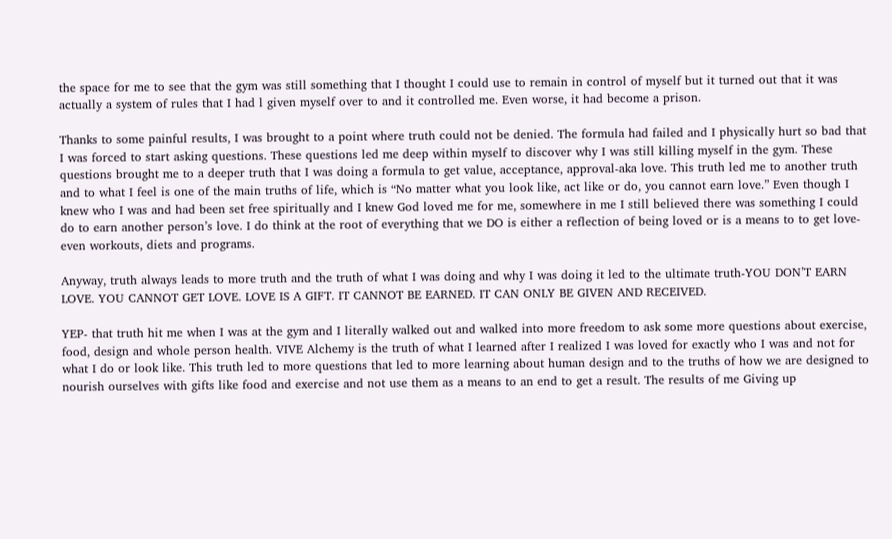the space for me to see that the gym was still something that I thought I could use to remain in control of myself but it turned out that it was actually a system of rules that I had l given myself over to and it controlled me. Even worse, it had become a prison.

Thanks to some painful results, I was brought to a point where truth could not be denied. The formula had failed and I physically hurt so bad that I was forced to start asking questions. These questions led me deep within myself to discover why I was still killing myself in the gym. These questions brought me to a deeper truth that I was doing a formula to get value, acceptance, approval-aka love. This truth led me to another truth and to what I feel is one of the main truths of life, which is “No matter what you look like, act like or do, you cannot earn love.” Even though I knew who I was and had been set free spiritually and I knew God loved me for me, somewhere in me I still believed there was something I could do to earn another person’s love. I do think at the root of everything that we DO is either a reflection of being loved or is a means to to get love- even workouts, diets and programs.

Anyway, truth always leads to more truth and the truth of what I was doing and why I was doing it led to the ultimate truth-YOU DON’T EARN LOVE. YOU CANNOT GET LOVE. LOVE IS A GIFT. IT CANNOT BE EARNED. IT CAN ONLY BE GIVEN AND RECEIVED.

YEP- that truth hit me when I was at the gym and I literally walked out and walked into more freedom to ask some more questions about exercise, food, design and whole person health. VIVE Alchemy is the truth of what I learned after I realized I was loved for exactly who I was and not for what I do or look like. This truth led to more questions that led to more learning about human design and to the truths of how we are designed to nourish ourselves with gifts like food and exercise and not use them as a means to an end to get a result. The results of me Giving up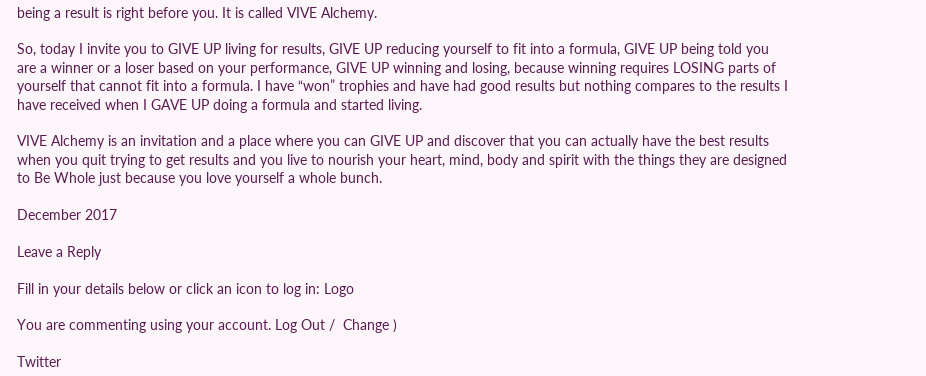being a result is right before you. It is called VIVE Alchemy.

So, today I invite you to GIVE UP living for results, GIVE UP reducing yourself to fit into a formula, GIVE UP being told you are a winner or a loser based on your performance, GIVE UP winning and losing, because winning requires LOSING parts of yourself that cannot fit into a formula. I have “won” trophies and have had good results but nothing compares to the results I have received when I GAVE UP doing a formula and started living.

VIVE Alchemy is an invitation and a place where you can GIVE UP and discover that you can actually have the best results when you quit trying to get results and you live to nourish your heart, mind, body and spirit with the things they are designed to Be Whole just because you love yourself a whole bunch.

December 2017

Leave a Reply

Fill in your details below or click an icon to log in: Logo

You are commenting using your account. Log Out /  Change )

Twitter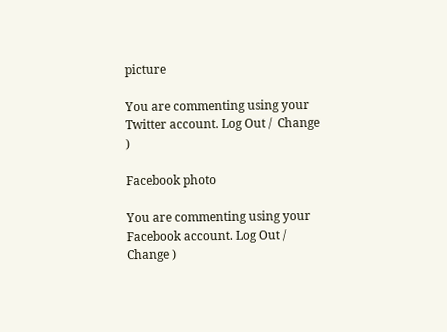picture

You are commenting using your Twitter account. Log Out /  Change )

Facebook photo

You are commenting using your Facebook account. Log Out /  Change )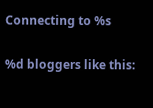Connecting to %s

%d bloggers like this: